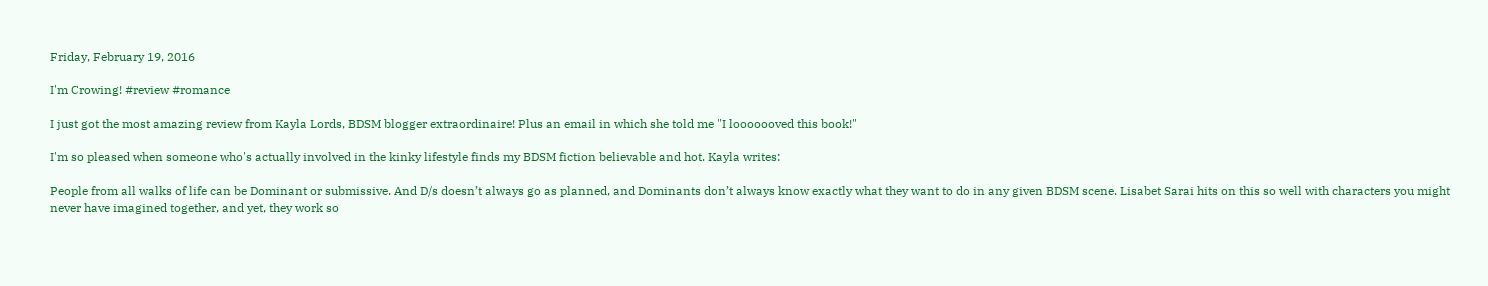Friday, February 19, 2016

I'm Crowing! #review #romance

I just got the most amazing review from Kayla Lords, BDSM blogger extraordinaire! Plus an email in which she told me "I looooooved this book!"

I'm so pleased when someone who's actually involved in the kinky lifestyle finds my BDSM fiction believable and hot. Kayla writes:

People from all walks of life can be Dominant or submissive. And D/s doesn’t always go as planned, and Dominants don’t always know exactly what they want to do in any given BDSM scene. Lisabet Sarai hits on this so well with characters you might never have imagined together, and yet, they work so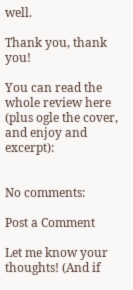well.

Thank you, thank you!

You can read the whole review here (plus ogle the cover, and enjoy and excerpt):


No comments:

Post a Comment

Let me know your thoughts! (And if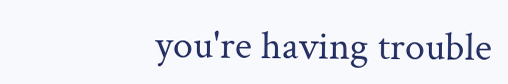you're having trouble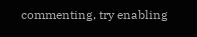commenting, try enabling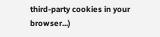third-party cookies in your browser...)